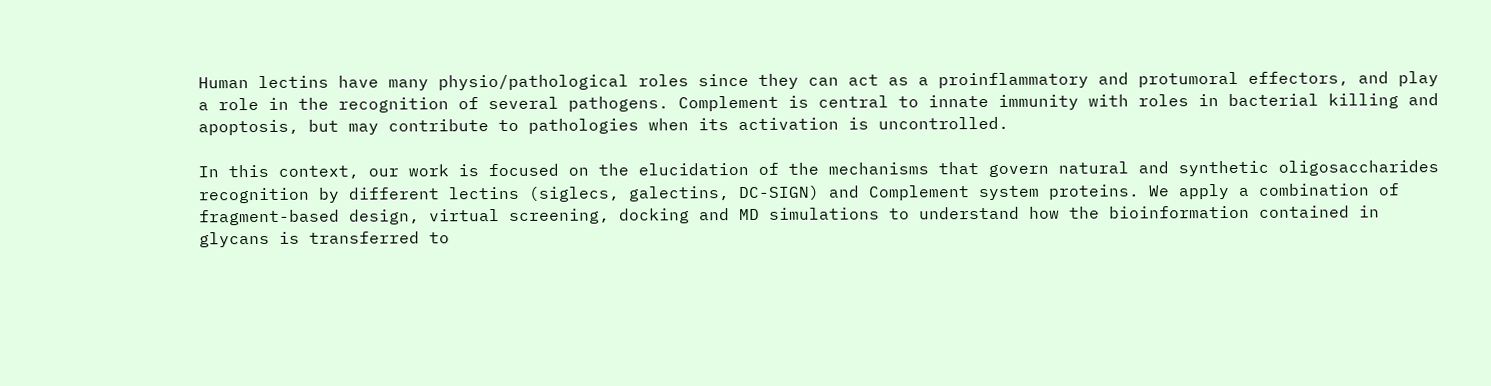Human lectins have many physio/pathological roles since they can act as a proinflammatory and protumoral effectors, and play a role in the recognition of several pathogens. Complement is central to innate immunity with roles in bacterial killing and apoptosis, but may contribute to pathologies when its activation is uncontrolled.

In this context, our work is focused on the elucidation of the mechanisms that govern natural and synthetic oligosaccharides recognition by different lectins (siglecs, galectins, DC-SIGN) and Complement system proteins. We apply a combination of fragment-based design, virtual screening, docking and MD simulations to understand how the bioinformation contained in glycans is transferred to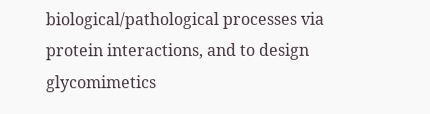biological/pathological processes via protein interactions, and to design glycomimetics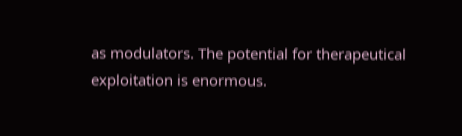as modulators. The potential for therapeutical exploitation is enormous.